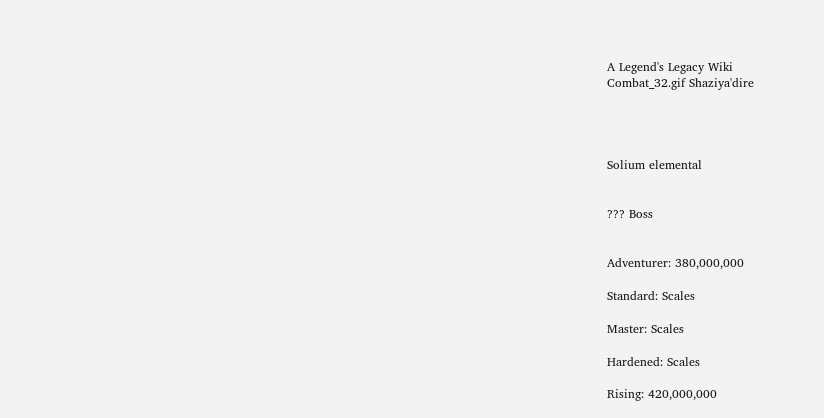A Legend's Legacy Wiki
Combat_32.gif Shaziya'dire




Solium elemental


??? Boss


Adventurer: 380,000,000

Standard: Scales

Master: Scales

Hardened: Scales

Rising: 420,000,000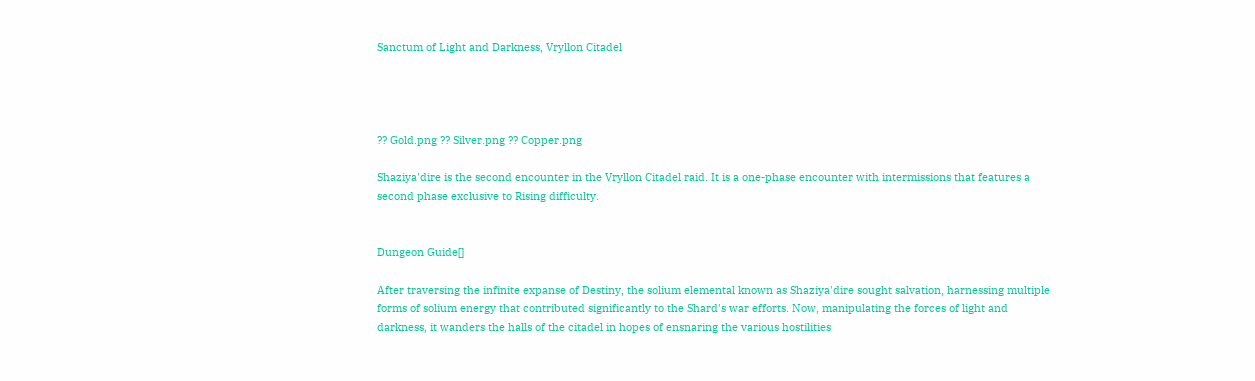Sanctum of Light and Darkness, Vryllon Citadel




?? Gold.png ?? Silver.png ?? Copper.png

Shaziya'dire is the second encounter in the Vryllon Citadel raid. It is a one-phase encounter with intermissions that features a second phase exclusive to Rising difficulty.


Dungeon Guide[]

After traversing the infinite expanse of Destiny, the solium elemental known as Shaziya'dire sought salvation, harnessing multiple forms of solium energy that contributed significantly to the Shard's war efforts. Now, manipulating the forces of light and darkness, it wanders the halls of the citadel in hopes of ensnaring the various hostilities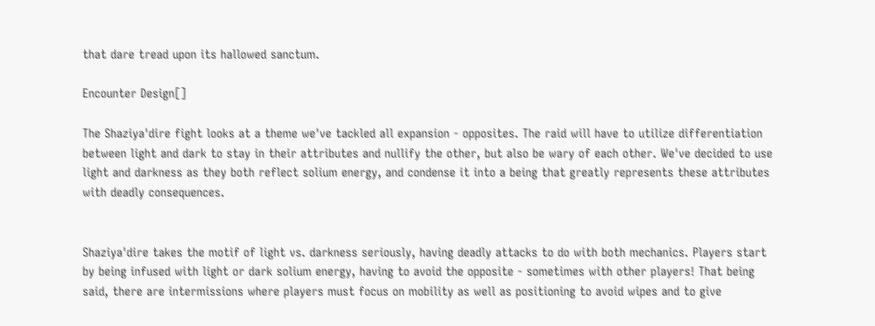that dare tread upon its hallowed sanctum.

Encounter Design[]

The Shaziya'dire fight looks at a theme we've tackled all expansion - opposites. The raid will have to utilize differentiation between light and dark to stay in their attributes and nullify the other, but also be wary of each other. We've decided to use light and darkness as they both reflect solium energy, and condense it into a being that greatly represents these attributes with deadly consequences.


Shaziya'dire takes the motif of light vs. darkness seriously, having deadly attacks to do with both mechanics. Players start by being infused with light or dark solium energy, having to avoid the opposite - sometimes with other players! That being said, there are intermissions where players must focus on mobility as well as positioning to avoid wipes and to give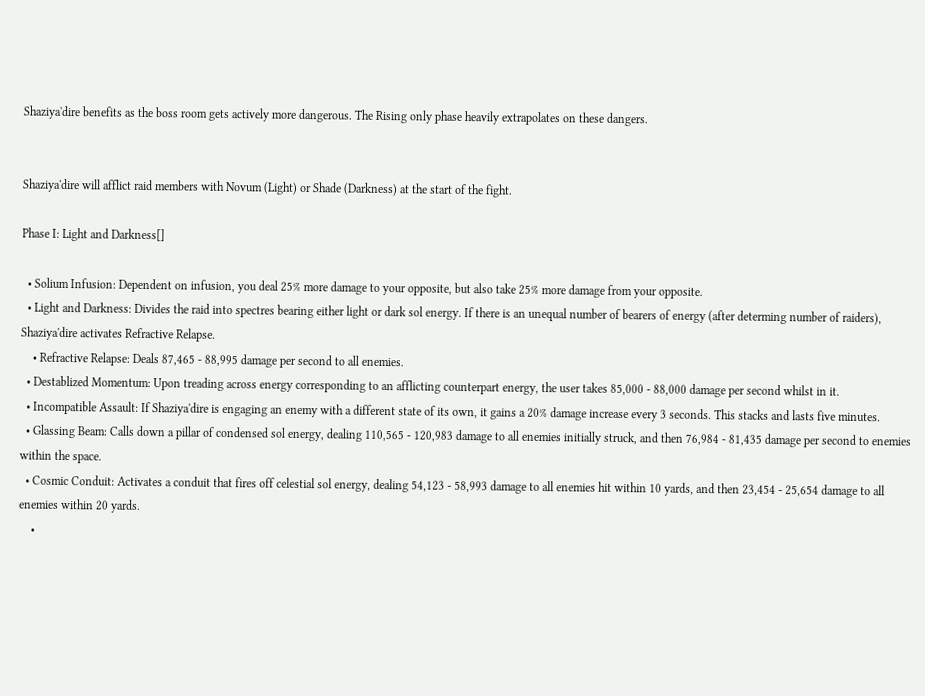Shaziya'dire benefits as the boss room gets actively more dangerous. The Rising only phase heavily extrapolates on these dangers.


Shaziya'dire will afflict raid members with Novum (Light) or Shade (Darkness) at the start of the fight.

Phase I: Light and Darkness[]

  • Solium Infusion: Dependent on infusion, you deal 25% more damage to your opposite, but also take 25% more damage from your opposite.
  • Light and Darkness: Divides the raid into spectres bearing either light or dark sol energy. If there is an unequal number of bearers of energy (after determing number of raiders), Shaziya'dire activates Refractive Relapse.
    • Refractive Relapse: Deals 87,465 - 88,995 damage per second to all enemies.
  • Destablized Momentum: Upon treading across energy corresponding to an afflicting counterpart energy, the user takes 85,000 - 88,000 damage per second whilst in it.
  • Incompatible Assault: If Shaziya'dire is engaging an enemy with a different state of its own, it gains a 20% damage increase every 3 seconds. This stacks and lasts five minutes.
  • Glassing Beam: Calls down a pillar of condensed sol energy, dealing 110,565 - 120,983 damage to all enemies initially struck, and then 76,984 - 81,435 damage per second to enemies within the space.
  • Cosmic Conduit: Activates a conduit that fires off celestial sol energy, dealing 54,123 - 58,993 damage to all enemies hit within 10 yards, and then 23,454 - 25,654 damage to all enemies within 20 yards.
    •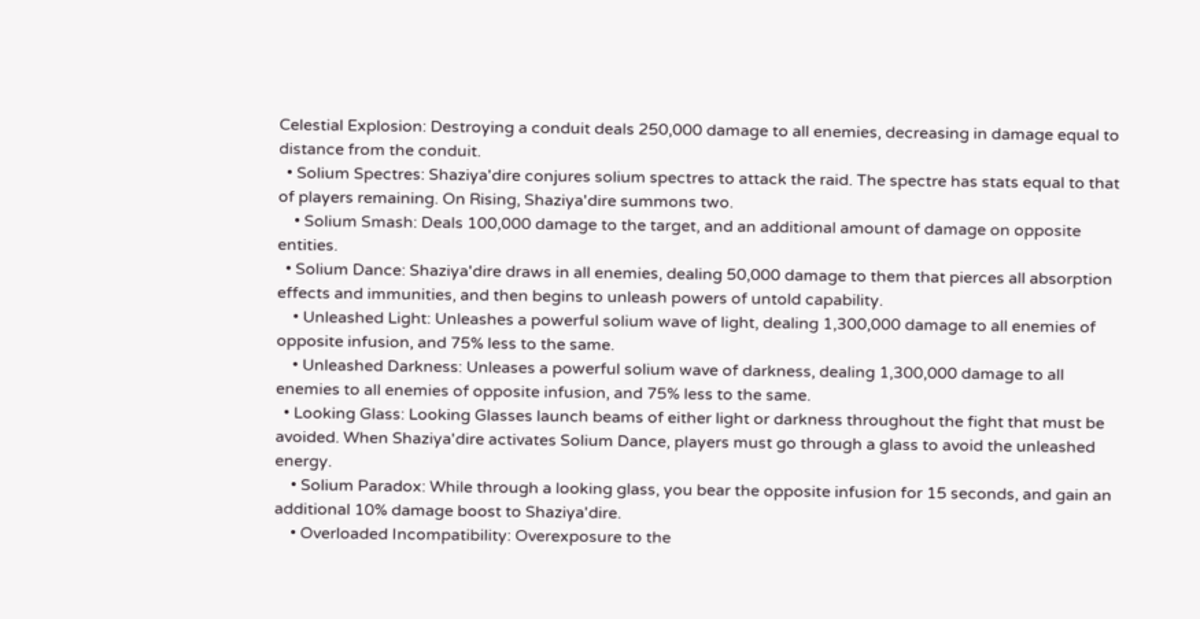Celestial Explosion: Destroying a conduit deals 250,000 damage to all enemies, decreasing in damage equal to distance from the conduit.
  • Solium Spectres: Shaziya'dire conjures solium spectres to attack the raid. The spectre has stats equal to that of players remaining. On Rising, Shaziya'dire summons two.
    • Solium Smash: Deals 100,000 damage to the target, and an additional amount of damage on opposite entities.
  • Solium Dance: Shaziya'dire draws in all enemies, dealing 50,000 damage to them that pierces all absorption effects and immunities, and then begins to unleash powers of untold capability.
    • Unleashed Light: Unleashes a powerful solium wave of light, dealing 1,300,000 damage to all enemies of opposite infusion, and 75% less to the same.
    • Unleashed Darkness: Unleases a powerful solium wave of darkness, dealing 1,300,000 damage to all enemies to all enemies of opposite infusion, and 75% less to the same.
  • Looking Glass: Looking Glasses launch beams of either light or darkness throughout the fight that must be avoided. When Shaziya'dire activates Solium Dance, players must go through a glass to avoid the unleashed energy.
    • Solium Paradox: While through a looking glass, you bear the opposite infusion for 15 seconds, and gain an additional 10% damage boost to Shaziya'dire.
    • Overloaded Incompatibility: Overexposure to the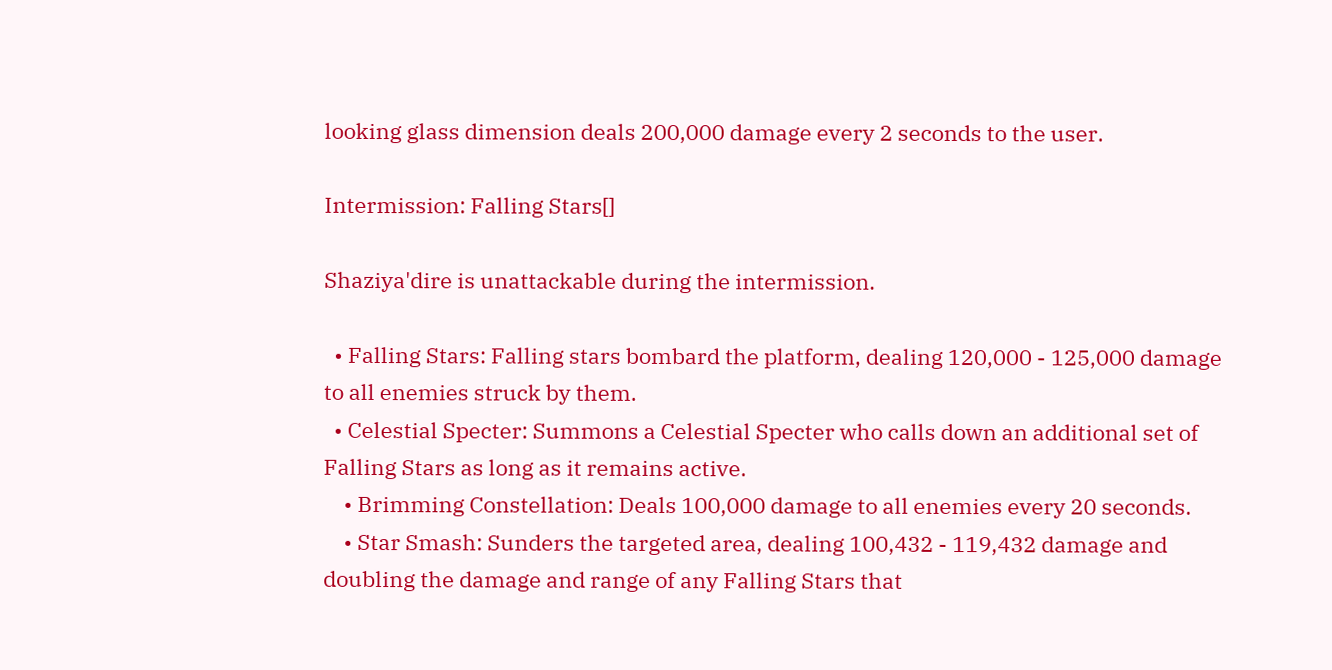looking glass dimension deals 200,000 damage every 2 seconds to the user.

Intermission: Falling Stars[]

Shaziya'dire is unattackable during the intermission.

  • Falling Stars: Falling stars bombard the platform, dealing 120,000 - 125,000 damage to all enemies struck by them.
  • Celestial Specter: Summons a Celestial Specter who calls down an additional set of Falling Stars as long as it remains active.
    • Brimming Constellation: Deals 100,000 damage to all enemies every 20 seconds.
    • Star Smash: Sunders the targeted area, dealing 100,432 - 119,432 damage and doubling the damage and range of any Falling Stars that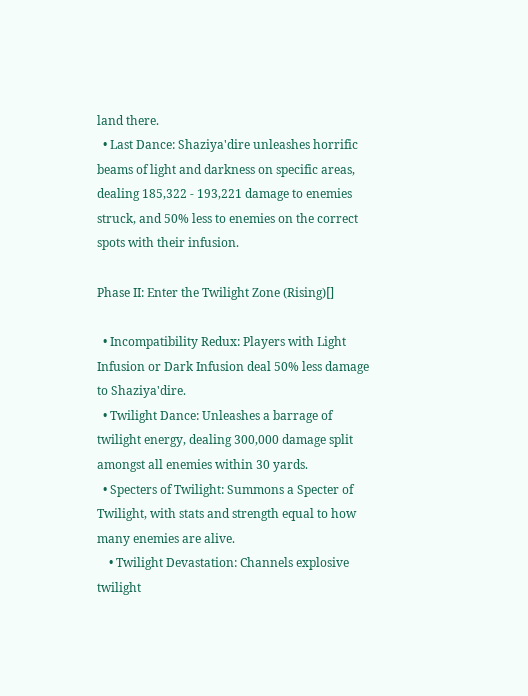land there.
  • Last Dance: Shaziya'dire unleashes horrific beams of light and darkness on specific areas, dealing 185,322 - 193,221 damage to enemies struck, and 50% less to enemies on the correct spots with their infusion.

Phase II: Enter the Twilight Zone (Rising)[]

  • Incompatibility Redux: Players with Light Infusion or Dark Infusion deal 50% less damage to Shaziya'dire.
  • Twilight Dance: Unleashes a barrage of twilight energy, dealing 300,000 damage split amongst all enemies within 30 yards.
  • Specters of Twilight: Summons a Specter of Twilight, with stats and strength equal to how many enemies are alive.
    • Twilight Devastation: Channels explosive twilight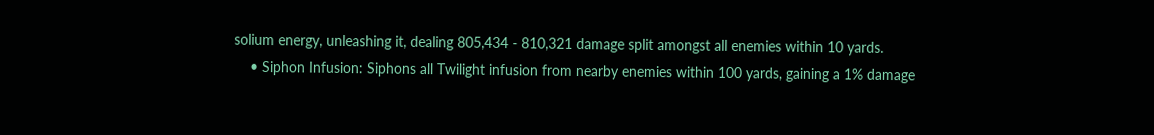solium energy, unleashing it, dealing 805,434 - 810,321 damage split amongst all enemies within 10 yards.
    • Siphon Infusion: Siphons all Twilight infusion from nearby enemies within 100 yards, gaining a 1% damage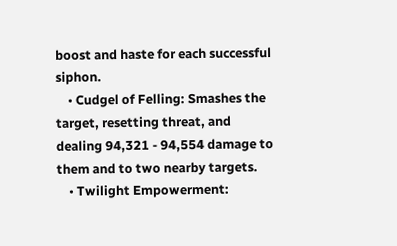boost and haste for each successful siphon.
    • Cudgel of Felling: Smashes the target, resetting threat, and dealing 94,321 - 94,554 damage to them and to two nearby targets.
    • Twilight Empowerment: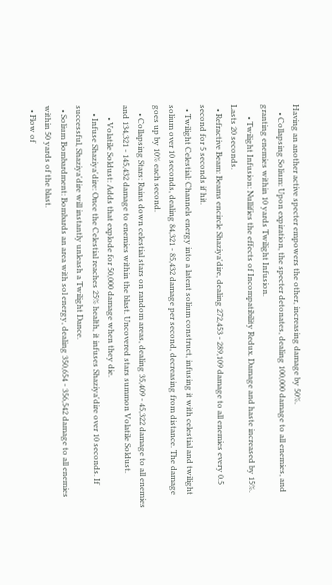Having an another active specter empowers the other, increasing damage by 50%.
    • Collapsing Solium: Upon expiration, the specter detonates, dealing 100,000 damage to all enemies, and granting enemies within 10 yards Twilight Infusion.
      • Twilight Infusion: Nullifies the effects of Incompatibility Redux. Damage and haste increased by 15%. Lasts 20 seconds.
  • Refractive Beam: Beams encircle Shaziya'dire, dealing 272,453 - 289,109 damage to all enemies every 0.5 second for 5 seconds if hit.
  • Twilight Celestial: Channels energy into a latent solium construct, infusing it with celestial and twilight solium over 10 seconds, dealing 84,321 - 85,432 damage per second, decreasing from distance. The damage goes up by 10% each second.
    • Collapsing Stars: Rains down celestial stars on random areas, dealing 35,409 - 45,322 damage to all enemies and 134,321 - 145,432 damage to enemies within the blast. Uncovered stars summon Volatile Soldust.
      • Volatile Soldust: Adds that explode for 50,000 damage when they die.
    • Infuse Shaziya'dire: Once the Celestial reaches 25% health, it infuses Shaziya'dire over 10 seconds. If successful, Shaziya'dire will instantly unleash a Twilight Dance.
  • Solium Bombardment: Bombards an area with sol energy, dealing 350,654 - 356,542 damage to all enemies within 50 yards of the blast.
  • Flow of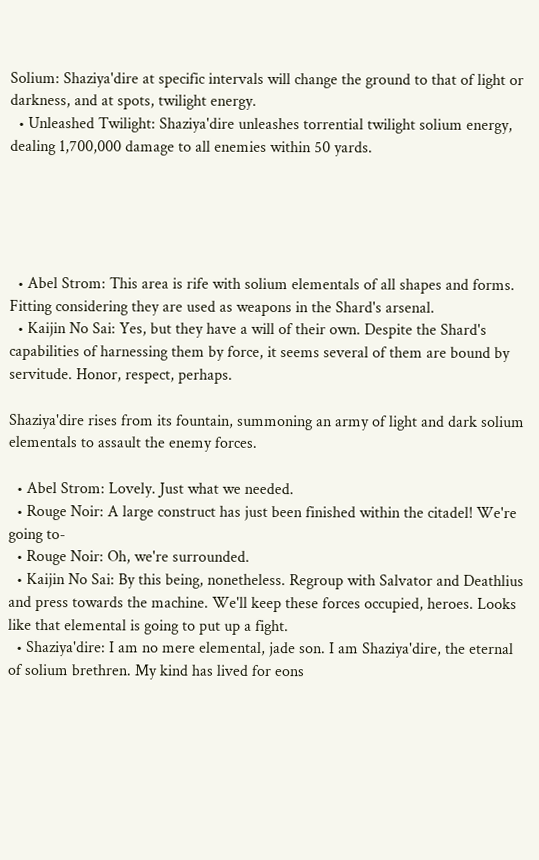Solium: Shaziya'dire at specific intervals will change the ground to that of light or darkness, and at spots, twilight energy.
  • Unleashed Twilight: Shaziya'dire unleashes torrential twilight solium energy, dealing 1,700,000 damage to all enemies within 50 yards.





  • Abel Strom: This area is rife with solium elementals of all shapes and forms. Fitting considering they are used as weapons in the Shard's arsenal.
  • Kaijin No Sai: Yes, but they have a will of their own. Despite the Shard's capabilities of harnessing them by force, it seems several of them are bound by servitude. Honor, respect, perhaps.

Shaziya'dire rises from its fountain, summoning an army of light and dark solium elementals to assault the enemy forces.

  • Abel Strom: Lovely. Just what we needed.
  • Rouge Noir: A large construct has just been finished within the citadel! We're going to-
  • Rouge Noir: Oh, we're surrounded.
  • Kaijin No Sai: By this being, nonetheless. Regroup with Salvator and Deathlius and press towards the machine. We'll keep these forces occupied, heroes. Looks like that elemental is going to put up a fight.
  • Shaziya'dire: I am no mere elemental, jade son. I am Shaziya'dire, the eternal of solium brethren. My kind has lived for eons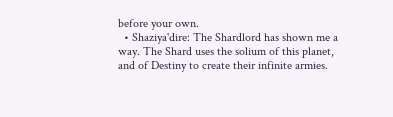before your own.
  • Shaziya'dire: The Shardlord has shown me a way. The Shard uses the solium of this planet, and of Destiny to create their infinite armies.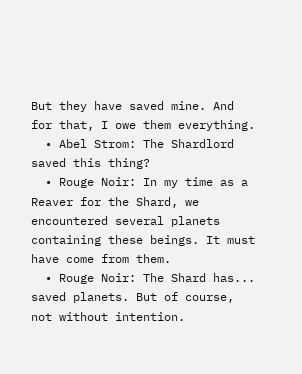But they have saved mine. And for that, I owe them everything.
  • Abel Strom: The Shardlord saved this thing?
  • Rouge Noir: In my time as a Reaver for the Shard, we encountered several planets containing these beings. It must have come from them.
  • Rouge Noir: The Shard has... saved planets. But of course, not without intention.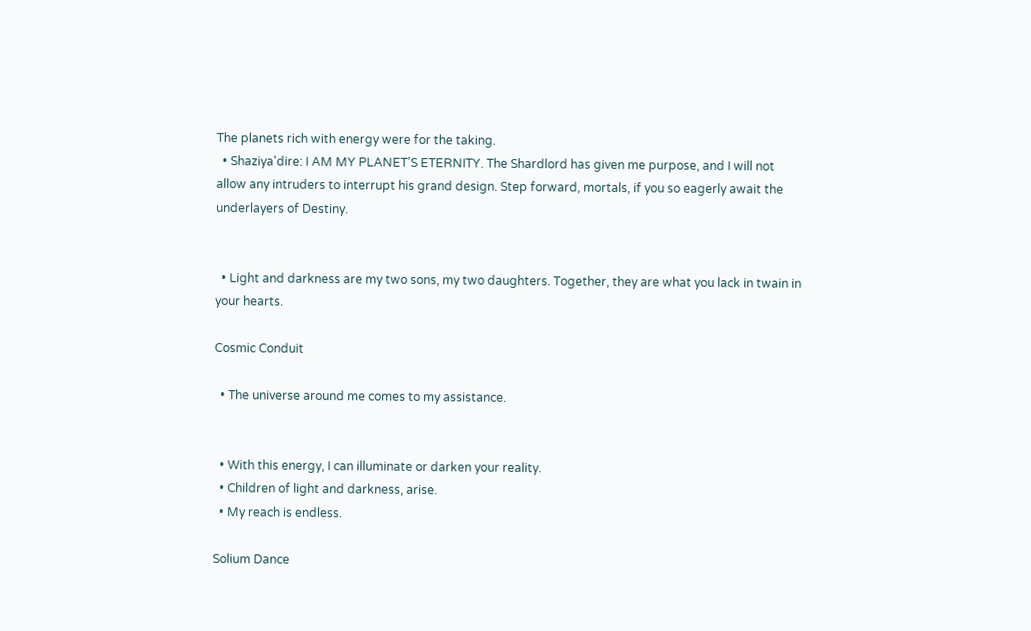The planets rich with energy were for the taking.
  • Shaziya'dire: I AM MY PLANET'S ETERNITY. The Shardlord has given me purpose, and I will not allow any intruders to interrupt his grand design. Step forward, mortals, if you so eagerly await the underlayers of Destiny.


  • Light and darkness are my two sons, my two daughters. Together, they are what you lack in twain in your hearts.

Cosmic Conduit

  • The universe around me comes to my assistance.


  • With this energy, I can illuminate or darken your reality.
  • Children of light and darkness, arise.
  • My reach is endless.

Solium Dance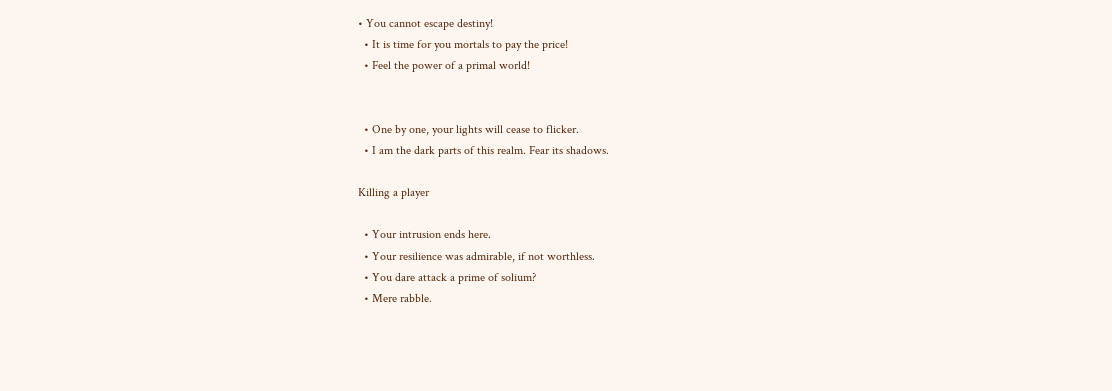• You cannot escape destiny!
  • It is time for you mortals to pay the price!
  • Feel the power of a primal world!


  • One by one, your lights will cease to flicker.
  • I am the dark parts of this realm. Fear its shadows.

Killing a player

  • Your intrusion ends here.
  • Your resilience was admirable, if not worthless.
  • You dare attack a prime of solium?
  • Mere rabble.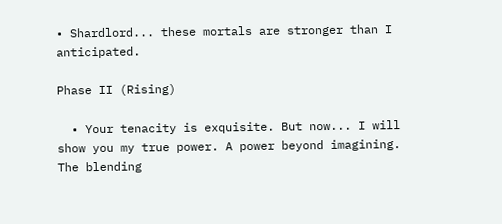• Shardlord... these mortals are stronger than I anticipated.

Phase II (Rising)

  • Your tenacity is exquisite. But now... I will show you my true power. A power beyond imagining. The blending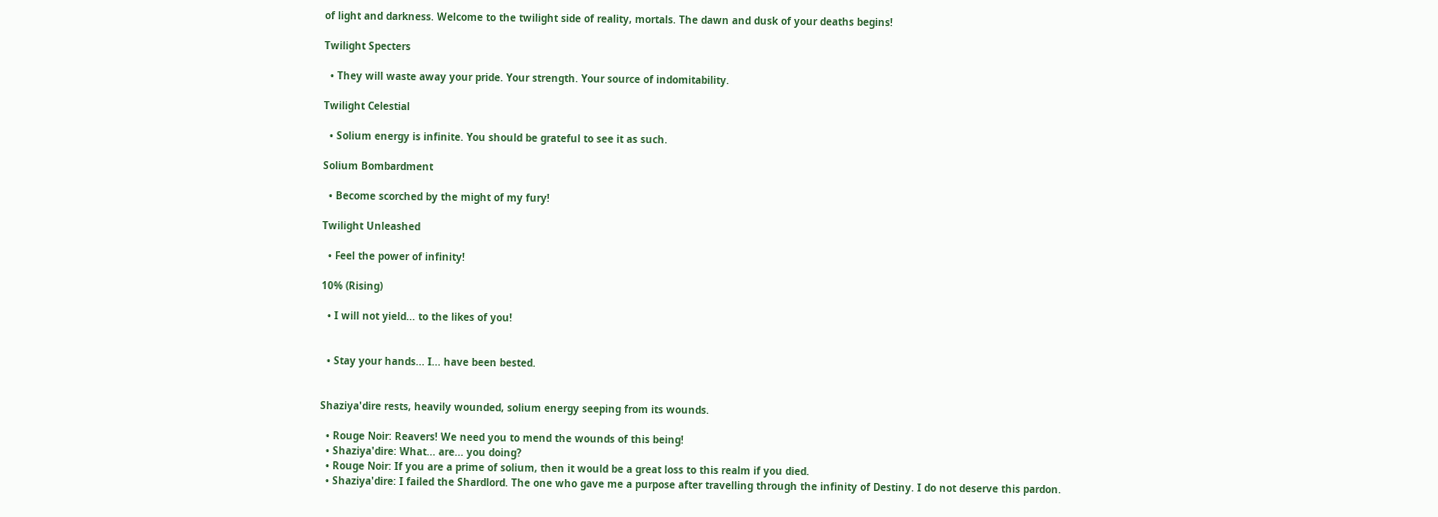of light and darkness. Welcome to the twilight side of reality, mortals. The dawn and dusk of your deaths begins!

Twilight Specters

  • They will waste away your pride. Your strength. Your source of indomitability.

Twilight Celestial

  • Solium energy is infinite. You should be grateful to see it as such.

Solium Bombardment

  • Become scorched by the might of my fury!

Twilight Unleashed

  • Feel the power of infinity!

10% (Rising)

  • I will not yield... to the likes of you!


  • Stay your hands... I... have been bested.


Shaziya'dire rests, heavily wounded, solium energy seeping from its wounds.

  • Rouge Noir: Reavers! We need you to mend the wounds of this being!
  • Shaziya'dire: What... are... you doing?
  • Rouge Noir: If you are a prime of solium, then it would be a great loss to this realm if you died.
  • Shaziya'dire: I failed the Shardlord. The one who gave me a purpose after travelling through the infinity of Destiny. I do not deserve this pardon.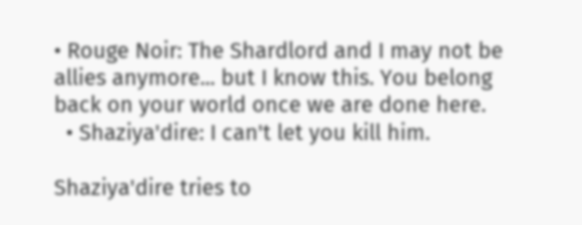• Rouge Noir: The Shardlord and I may not be allies anymore... but I know this. You belong back on your world once we are done here.
  • Shaziya'dire: I can't let you kill him.

Shaziya'dire tries to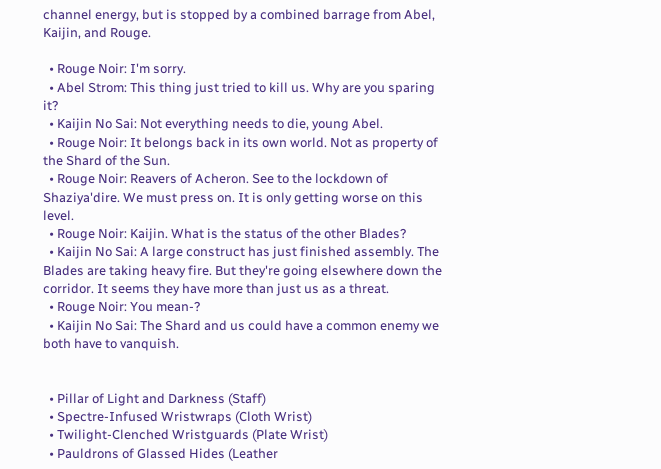channel energy, but is stopped by a combined barrage from Abel, Kaijin, and Rouge.

  • Rouge Noir: I'm sorry.
  • Abel Strom: This thing just tried to kill us. Why are you sparing it?
  • Kaijin No Sai: Not everything needs to die, young Abel.
  • Rouge Noir: It belongs back in its own world. Not as property of the Shard of the Sun.
  • Rouge Noir: Reavers of Acheron. See to the lockdown of Shaziya'dire. We must press on. It is only getting worse on this level.
  • Rouge Noir: Kaijin. What is the status of the other Blades?
  • Kaijin No Sai: A large construct has just finished assembly. The Blades are taking heavy fire. But they're going elsewhere down the corridor. It seems they have more than just us as a threat.
  • Rouge Noir: You mean-?
  • Kaijin No Sai: The Shard and us could have a common enemy we both have to vanquish.


  • Pillar of Light and Darkness (Staff)
  • Spectre-Infused Wristwraps (Cloth Wrist)
  • Twilight-Clenched Wristguards (Plate Wrist)
  • Pauldrons of Glassed Hides (Leather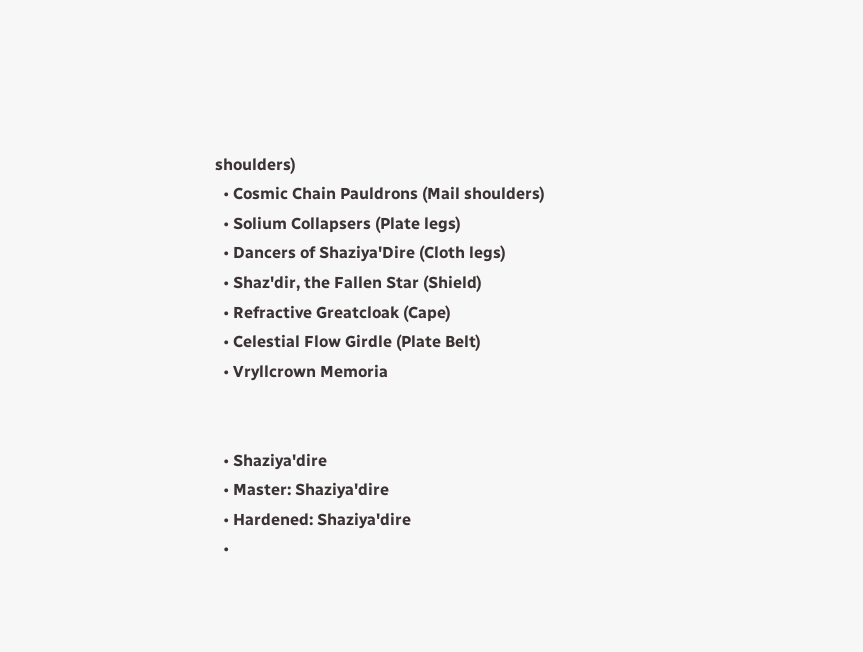shoulders)
  • Cosmic Chain Pauldrons (Mail shoulders)
  • Solium Collapsers (Plate legs)
  • Dancers of Shaziya'Dire (Cloth legs)
  • Shaz'dir, the Fallen Star (Shield)
  • Refractive Greatcloak (Cape)
  • Celestial Flow Girdle (Plate Belt)
  • Vryllcrown Memoria


  • Shaziya'dire
  • Master: Shaziya'dire
  • Hardened: Shaziya'dire
  •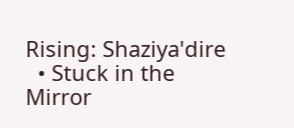Rising: Shaziya'dire
  • Stuck in the Mirror